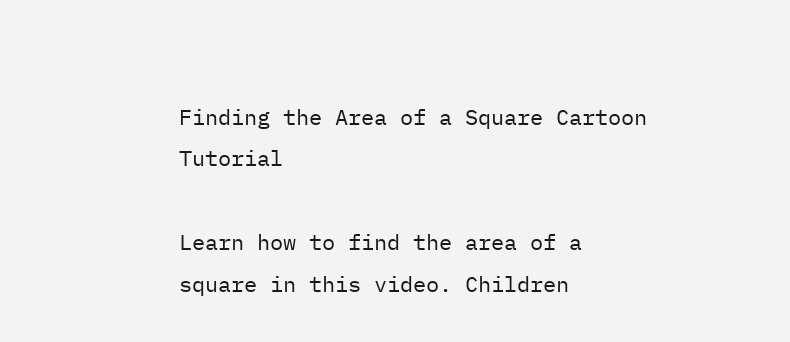Finding the Area of a Square Cartoon Tutorial

Learn how to find the area of a square in this video. Children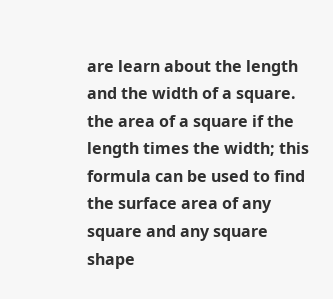are learn about the length and the width of a square. the area of a square if the length times the width; this formula can be used to find the surface area of any square and any square shape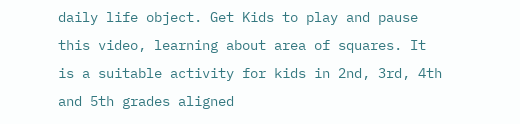daily life object. Get Kids to play and pause this video, learning about area of squares. It is a suitable activity for kids in 2nd, 3rd, 4th and 5th grades aligned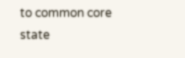to common core state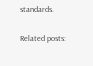standards.

Related posts: